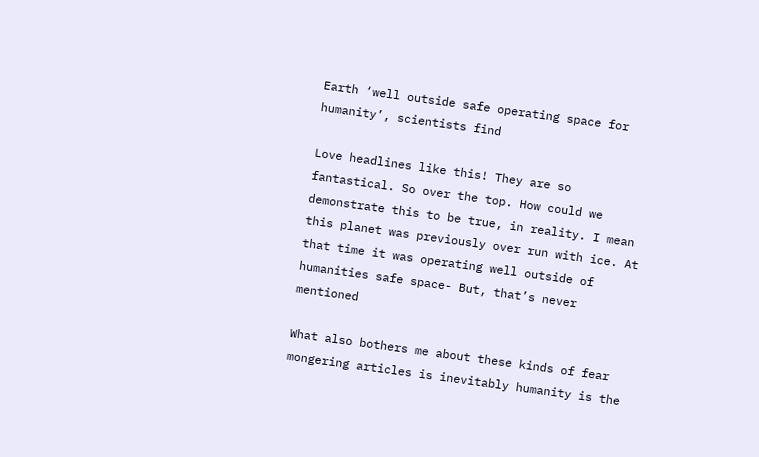Earth ‘well outside safe operating space for humanity’, scientists find

Love headlines like this! They are so fantastical. So over the top. How could we demonstrate this to be true, in reality. I mean this planet was previously over run with ice. At that time it was operating well outside of humanities safe space- But, that’s never mentioned

What also bothers me about these kinds of fear mongering articles is inevitably humanity is the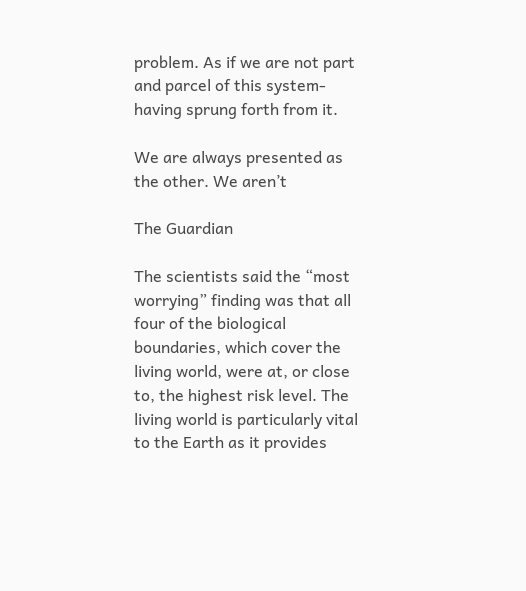problem. As if we are not part and parcel of this system- having sprung forth from it.

We are always presented as the other. We aren’t

The Guardian

The scientists said the “most worrying” finding was that all four of the biological boundaries, which cover the living world, were at, or close to, the highest risk level. The living world is particularly vital to the Earth as it provides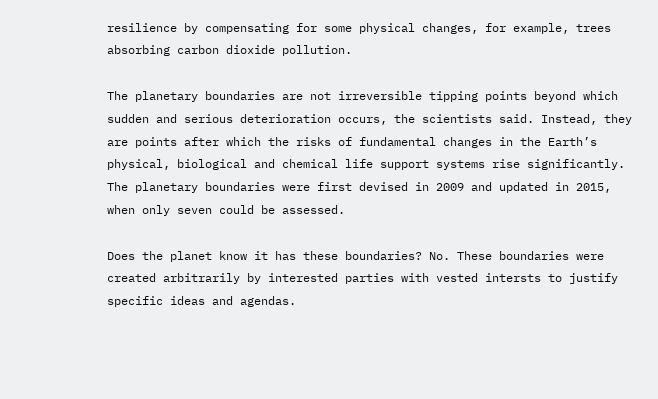resilience by compensating for some physical changes, for example, trees absorbing carbon dioxide pollution.

The planetary boundaries are not irreversible tipping points beyond which sudden and serious deterioration occurs, the scientists said. Instead, they are points after which the risks of fundamental changes in the Earth’s physical, biological and chemical life support systems rise significantly. The planetary boundaries were first devised in 2009 and updated in 2015, when only seven could be assessed.

Does the planet know it has these boundaries? No. These boundaries were created arbitrarily by interested parties with vested intersts to justify specific ideas and agendas.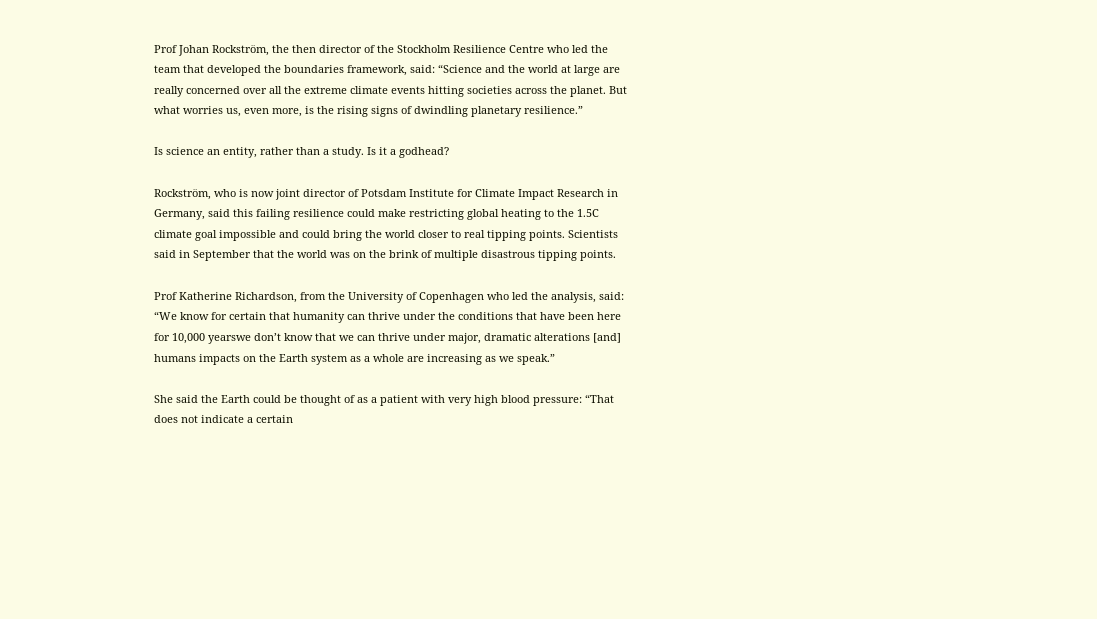Prof Johan Rockström, the then director of the Stockholm Resilience Centre who led the team that developed the boundaries framework, said: “Science and the world at large are really concerned over all the extreme climate events hitting societies across the planet. But what worries us, even more, is the rising signs of dwindling planetary resilience.”

Is science an entity, rather than a study. Is it a godhead?

Rockström, who is now joint director of Potsdam Institute for Climate Impact Research in Germany, said this failing resilience could make restricting global heating to the 1.5C climate goal impossible and could bring the world closer to real tipping points. Scientists said in September that the world was on the brink of multiple disastrous tipping points.

Prof Katherine Richardson, from the University of Copenhagen who led the analysis, said: “We know for certain that humanity can thrive under the conditions that have been here for 10,000 yearswe don’t know that we can thrive under major, dramatic alterations [and] humans impacts on the Earth system as a whole are increasing as we speak.”

She said the Earth could be thought of as a patient with very high blood pressure: “That does not indicate a certain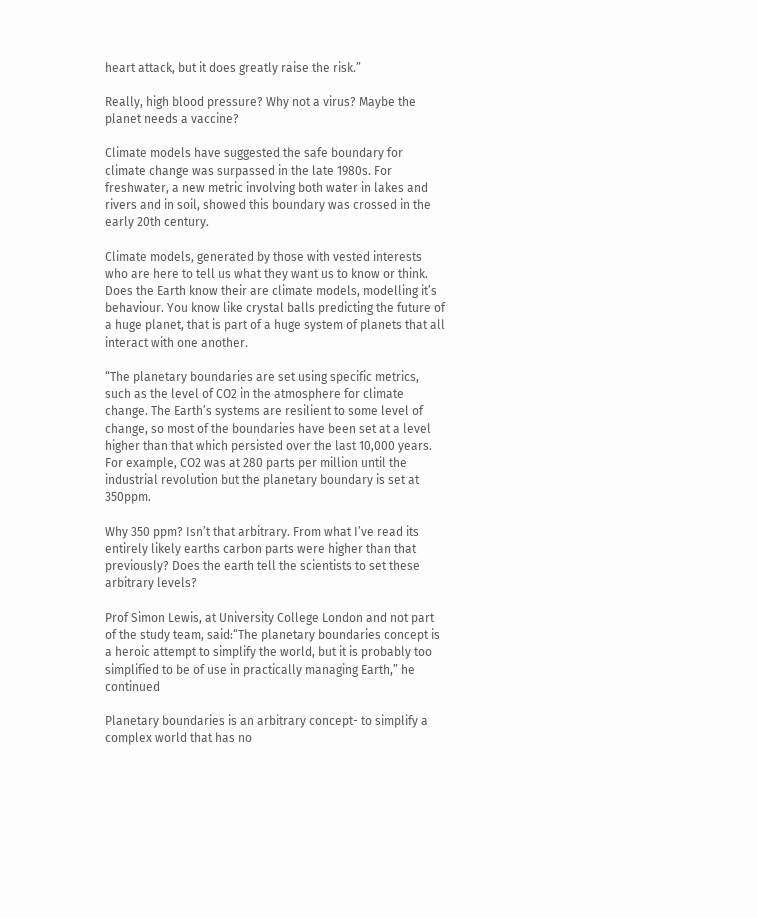heart attack, but it does greatly raise the risk.”

Really, high blood pressure? Why not a virus? Maybe the planet needs a vaccine?

Climate models have suggested the safe boundary for climate change was surpassed in the late 1980s. For freshwater, a new metric involving both water in lakes and rivers and in soil, showed this boundary was crossed in the early 20th century.

Climate models, generated by those with vested interests who are here to tell us what they want us to know or think. Does the Earth know their are climate models, modelling it’s behaviour. You know like crystal balls predicting the future of a huge planet, that is part of a huge system of planets that all interact with one another.

“The planetary boundaries are set using specific metrics, such as the level of CO2 in the atmosphere for climate change. The Earth’s systems are resilient to some level of change, so most of the boundaries have been set at a level higher than that which persisted over the last 10,000 years. For example, CO2 was at 280 parts per million until the industrial revolution but the planetary boundary is set at 350ppm.

Why 350 ppm? Isn’t that arbitrary. From what I’ve read its entirely likely earths carbon parts were higher than that previously? Does the earth tell the scientists to set these arbitrary levels?

Prof Simon Lewis, at University College London and not part of the study team, said:“The planetary boundaries concept is a heroic attempt to simplify the world, but it is probably too simplified to be of use in practically managing Earth,” he continued

Planetary boundaries is an arbitrary concept- to simplify a complex world that has no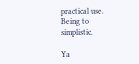practical use. Being to simplistic.

Ya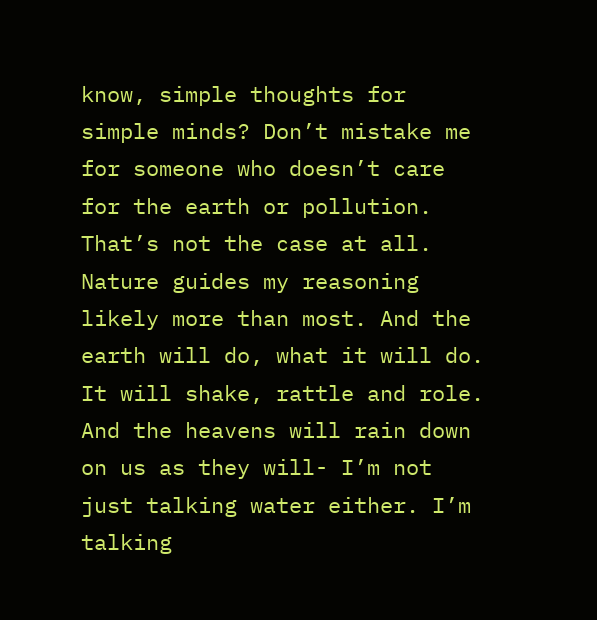know, simple thoughts for simple minds? Don’t mistake me for someone who doesn’t care for the earth or pollution. That’s not the case at all. Nature guides my reasoning likely more than most. And the earth will do, what it will do. It will shake, rattle and role. And the heavens will rain down on us as they will- I’m not just talking water either. I’m talking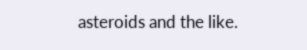asteroids and the like.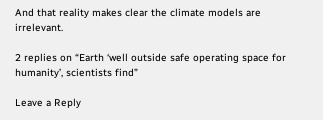And that reality makes clear the climate models are irrelevant.

2 replies on “Earth ‘well outside safe operating space for humanity’, scientists find”

Leave a Reply